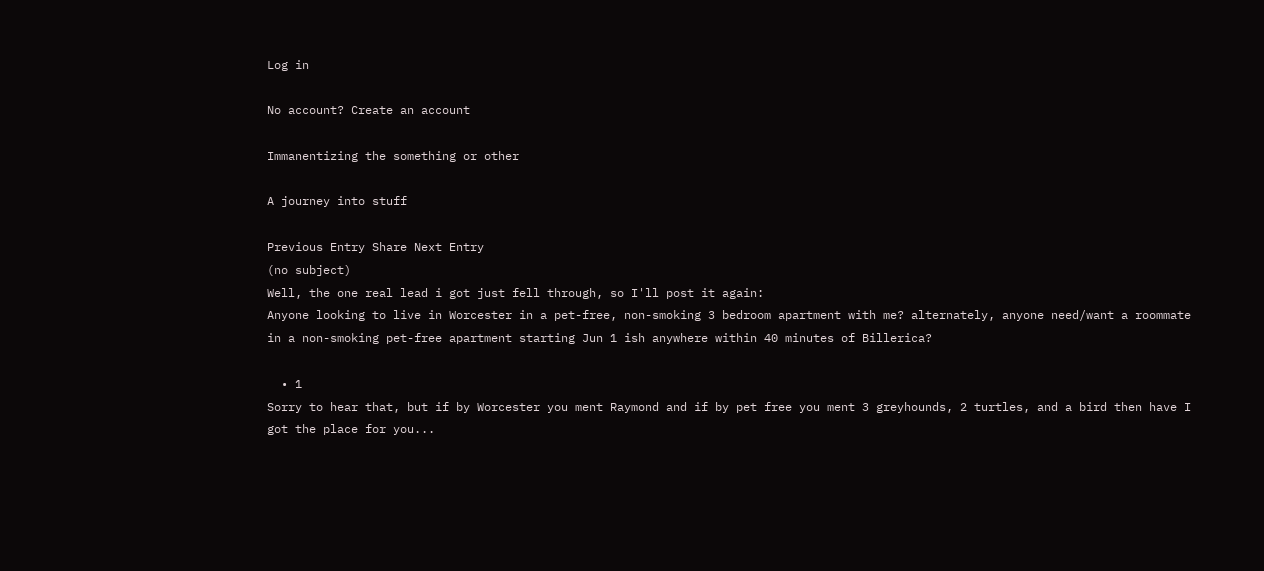Log in

No account? Create an account

Immanentizing the something or other

A journey into stuff

Previous Entry Share Next Entry
(no subject)
Well, the one real lead i got just fell through, so I'll post it again:
Anyone looking to live in Worcester in a pet-free, non-smoking 3 bedroom apartment with me? alternately, anyone need/want a roommate in a non-smoking pet-free apartment starting Jun 1 ish anywhere within 40 minutes of Billerica?

  • 1
Sorry to hear that, but if by Worcester you ment Raymond and if by pet free you ment 3 greyhounds, 2 turtles, and a bird then have I got the place for you...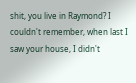shit, you live in Raymond? I couldn't remember, when last I saw your house, I didn't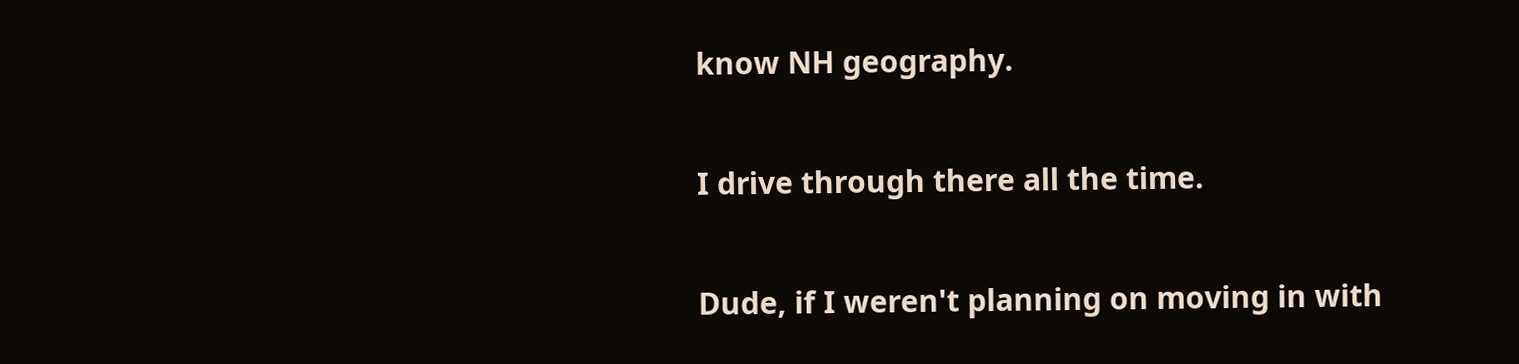know NH geography.

I drive through there all the time.

Dude, if I weren't planning on moving in with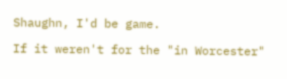Shaughn, I'd be game.

If it weren't for the "in Worcester"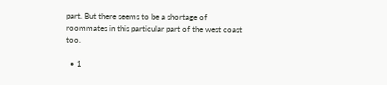part. But there seems to be a shortage of roommates in this particular part of the west coast too.

  • 1